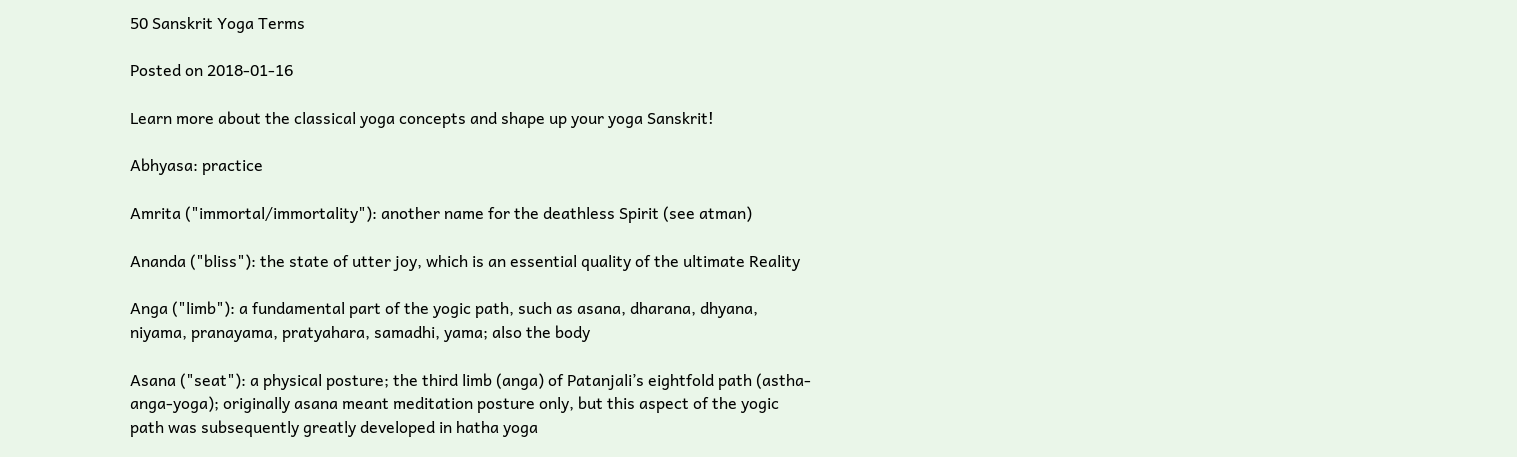50 Sanskrit Yoga Terms

Posted on 2018-01-16

Learn more about the classical yoga concepts and shape up your yoga Sanskrit!

Abhyasa: practice

Amrita ("immortal/immortality"): another name for the deathless Spirit (see atman)

Ananda ("bliss"): the state of utter joy, which is an essential quality of the ultimate Reality

Anga ("limb"): a fundamental part of the yogic path, such as asana, dharana, dhyana, niyama, pranayama, pratyahara, samadhi, yama; also the body

Asana ("seat"): a physical posture; the third limb (anga) of Patanjali’s eightfold path (astha-anga-yoga); originally asana meant meditation posture only, but this aspect of the yogic path was subsequently greatly developed in hatha yoga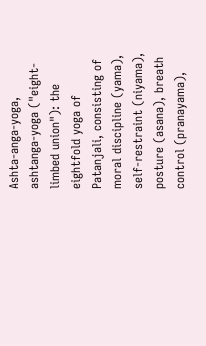Ashta-anga-yoga, ashtanga-yoga ("eight-limbed union"): the eightfold yoga of Patanjali, consisting of moral discipline (yama), self-restraint (niyama), posture (asana), breath control (pranayama),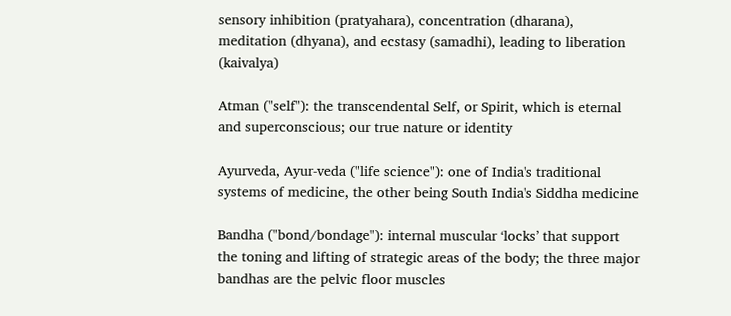sensory inhibition (pratyahara), concentration (dharana), meditation (dhyana), and ecstasy (samadhi), leading to liberation (kaivalya)

Atman ("self"): the transcendental Self, or Spirit, which is eternal and superconscious; our true nature or identity

Ayurveda, Ayur-veda ("life science"): one of India's traditional systems of medicine, the other being South India's Siddha medicine

Bandha ("bond/bondage"): internal muscular ‘locks’ that support the toning and lifting of strategic areas of the body; the three major bandhas are the pelvic floor muscles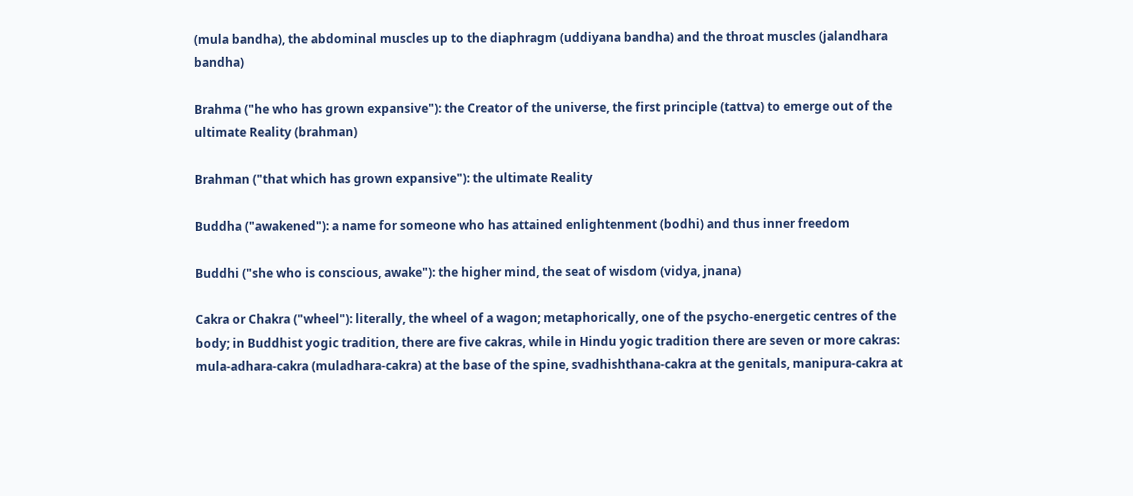(mula bandha), the abdominal muscles up to the diaphragm (uddiyana bandha) and the throat muscles (jalandhara bandha)

Brahma ("he who has grown expansive"): the Creator of the universe, the first principle (tattva) to emerge out of the ultimate Reality (brahman)

Brahman ("that which has grown expansive"): the ultimate Reality

Buddha ("awakened"): a name for someone who has attained enlightenment (bodhi) and thus inner freedom

Buddhi ("she who is conscious, awake"): the higher mind, the seat of wisdom (vidya, jnana)

Cakra or Chakra ("wheel"): literally, the wheel of a wagon; metaphorically, one of the psycho-energetic centres of the body; in Buddhist yogic tradition, there are five cakras, while in Hindu yogic tradition there are seven or more cakras: mula-adhara-cakra (muladhara-cakra) at the base of the spine, svadhishthana-cakra at the genitals, manipura-cakra at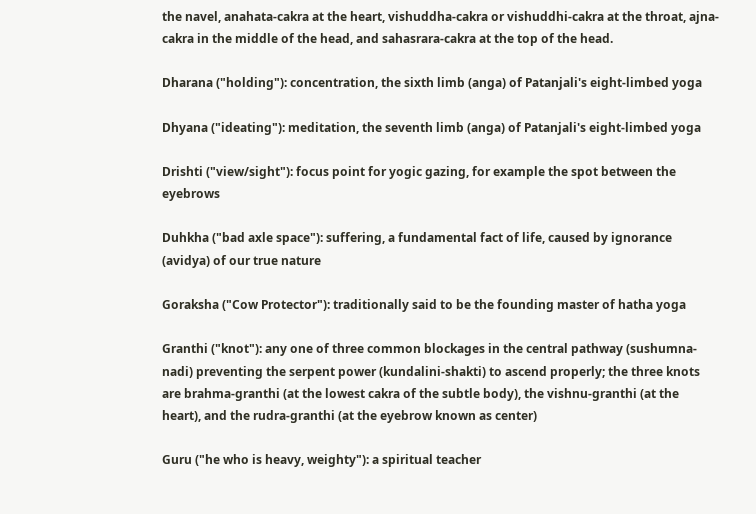the navel, anahata-cakra at the heart, vishuddha-cakra or vishuddhi-cakra at the throat, ajna-cakra in the middle of the head, and sahasrara-cakra at the top of the head.

Dharana ("holding"): concentration, the sixth limb (anga) of Patanjali's eight-limbed yoga

Dhyana ("ideating"): meditation, the seventh limb (anga) of Patanjali's eight-limbed yoga

Drishti ("view/sight"): focus point for yogic gazing, for example the spot between the eyebrows

Duhkha ("bad axle space"): suffering, a fundamental fact of life, caused by ignorance (avidya) of our true nature

Goraksha ("Cow Protector"): traditionally said to be the founding master of hatha yoga

Granthi ("knot"): any one of three common blockages in the central pathway (sushumna-nadi) preventing the serpent power (kundalini-shakti) to ascend properly; the three knots are brahma-granthi (at the lowest cakra of the subtle body), the vishnu-granthi (at the heart), and the rudra-granthi (at the eyebrow known as center)

Guru ("he who is heavy, weighty"): a spiritual teacher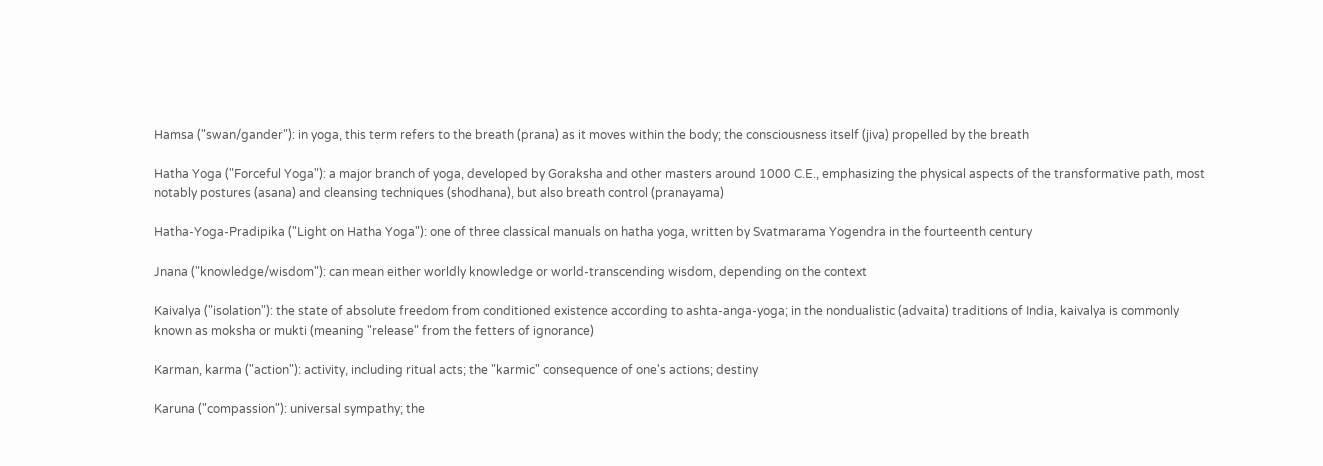Hamsa ("swan/gander"): in yoga, this term refers to the breath (prana) as it moves within the body; the consciousness itself (jiva) propelled by the breath

Hatha Yoga ("Forceful Yoga"): a major branch of yoga, developed by Goraksha and other masters around 1000 C.E., emphasizing the physical aspects of the transformative path, most notably postures (asana) and cleansing techniques (shodhana), but also breath control (pranayama)

Hatha-Yoga-Pradipika ("Light on Hatha Yoga"): one of three classical manuals on hatha yoga, written by Svatmarama Yogendra in the fourteenth century

Jnana ("knowledge/wisdom"): can mean either worldly knowledge or world-transcending wisdom, depending on the context

Kaivalya ("isolation"): the state of absolute freedom from conditioned existence according to ashta-anga-yoga; in the nondualistic (advaita) traditions of India, kaivalya is commonly known as moksha or mukti (meaning "release" from the fetters of ignorance)

Karman, karma ("action"): activity, including ritual acts; the "karmic" consequence of one's actions; destiny

Karuna ("compassion"): universal sympathy; the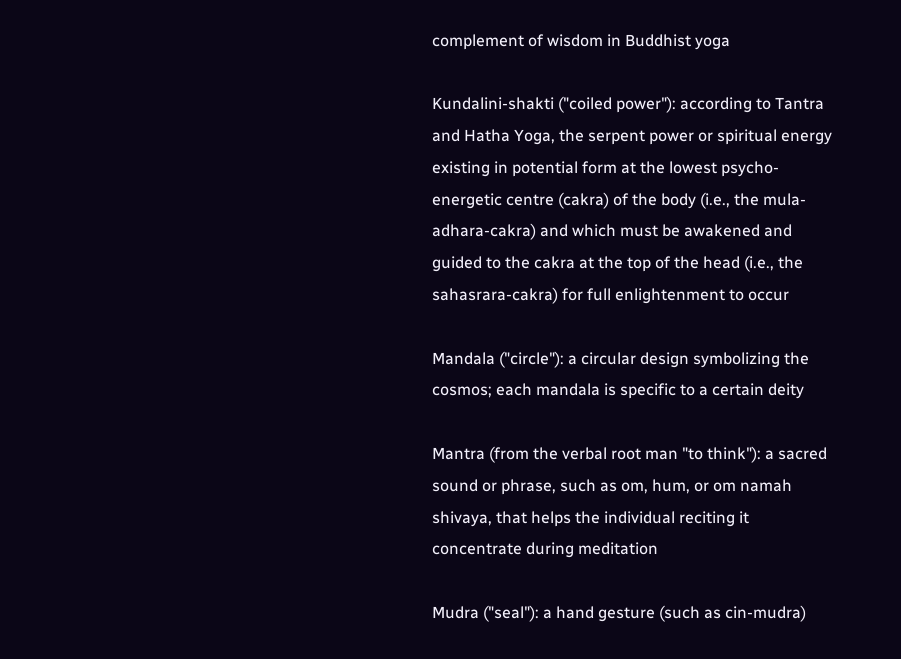complement of wisdom in Buddhist yoga

Kundalini-shakti ("coiled power"): according to Tantra and Hatha Yoga, the serpent power or spiritual energy existing in potential form at the lowest psycho-energetic centre (cakra) of the body (i.e., the mula-adhara-cakra) and which must be awakened and guided to the cakra at the top of the head (i.e., the sahasrara-cakra) for full enlightenment to occur

Mandala ("circle"): a circular design symbolizing the cosmos; each mandala is specific to a certain deity

Mantra (from the verbal root man "to think"): a sacred sound or phrase, such as om, hum, or om namah shivaya, that helps the individual reciting it concentrate during meditation

Mudra ("seal"): a hand gesture (such as cin-mudra)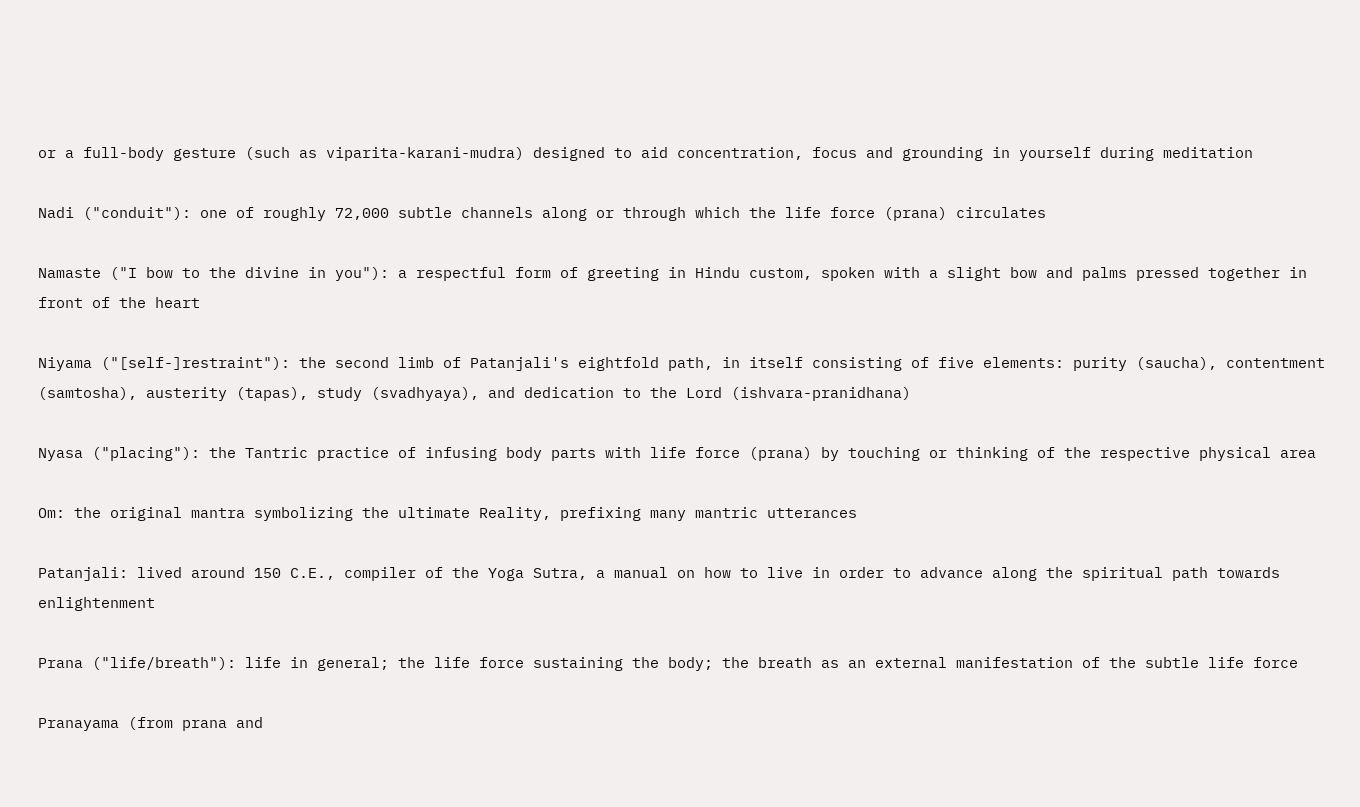or a full-body gesture (such as viparita-karani-mudra) designed to aid concentration, focus and grounding in yourself during meditation

Nadi ("conduit"): one of roughly 72,000 subtle channels along or through which the life force (prana) circulates

Namaste ("I bow to the divine in you"): a respectful form of greeting in Hindu custom, spoken with a slight bow and palms pressed together in front of the heart

Niyama ("[self-]restraint"): the second limb of Patanjali's eightfold path, in itself consisting of five elements: purity (saucha), contentment (samtosha), austerity (tapas), study (svadhyaya), and dedication to the Lord (ishvara-pranidhana)

Nyasa ("placing"): the Tantric practice of infusing body parts with life force (prana) by touching or thinking of the respective physical area

Om: the original mantra symbolizing the ultimate Reality, prefixing many mantric utterances

Patanjali: lived around 150 C.E., compiler of the Yoga Sutra, a manual on how to live in order to advance along the spiritual path towards enlightenment

Prana ("life/breath"): life in general; the life force sustaining the body; the breath as an external manifestation of the subtle life force

Pranayama (from prana and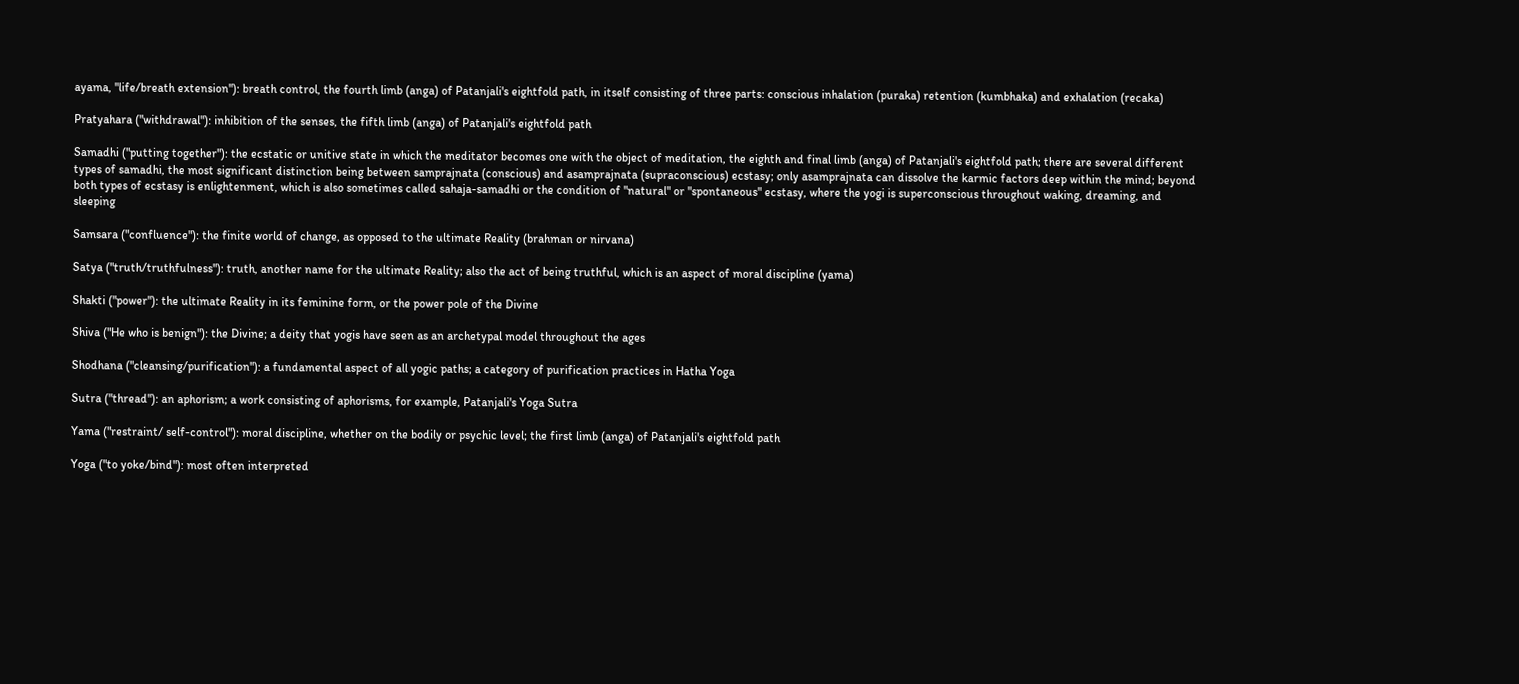ayama, "life/breath extension"): breath control, the fourth limb (anga) of Patanjali's eightfold path, in itself consisting of three parts: conscious inhalation (puraka) retention (kumbhaka) and exhalation (recaka)

Pratyahara ("withdrawal"): inhibition of the senses, the fifth limb (anga) of Patanjali's eightfold path

Samadhi ("putting together"): the ecstatic or unitive state in which the meditator becomes one with the object of meditation, the eighth and final limb (anga) of Patanjali's eightfold path; there are several different types of samadhi, the most significant distinction being between samprajnata (conscious) and asamprajnata (supraconscious) ecstasy; only asamprajnata can dissolve the karmic factors deep within the mind; beyond both types of ecstasy is enlightenment, which is also sometimes called sahaja-samadhi or the condition of "natural" or "spontaneous" ecstasy, where the yogi is superconscious throughout waking, dreaming, and sleeping

Samsara ("confluence"): the finite world of change, as opposed to the ultimate Reality (brahman or nirvana)

Satya ("truth/truthfulness"): truth, another name for the ultimate Reality; also the act of being truthful, which is an aspect of moral discipline (yama)

Shakti ("power"): the ultimate Reality in its feminine form, or the power pole of the Divine

Shiva ("He who is benign"): the Divine; a deity that yogis have seen as an archetypal model throughout the ages

Shodhana ("cleansing/purification"): a fundamental aspect of all yogic paths; a category of purification practices in Hatha Yoga

Sutra ("thread"): an aphorism; a work consisting of aphorisms, for example, Patanjali's Yoga Sutra

Yama ("restraint/ self-control"): moral discipline, whether on the bodily or psychic level; the first limb (anga) of Patanjali's eightfold path

Yoga ("to yoke/bind"): most often interpreted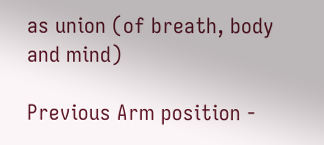as union (of breath, body and mind)

Previous Arm position -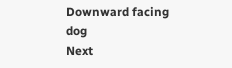Downward facing dog
Next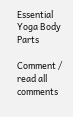Essential Yoga Body Parts

Comment / read all comments